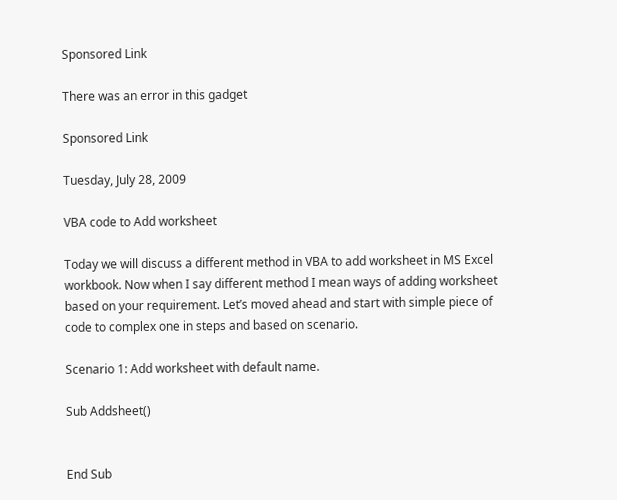Sponsored Link

There was an error in this gadget

Sponsored Link

Tuesday, July 28, 2009

VBA code to Add worksheet

Today we will discuss a different method in VBA to add worksheet in MS Excel workbook. Now when I say different method I mean ways of adding worksheet based on your requirement. Let’s moved ahead and start with simple piece of code to complex one in steps and based on scenario.

Scenario 1: Add worksheet with default name.

Sub Addsheet()


End Sub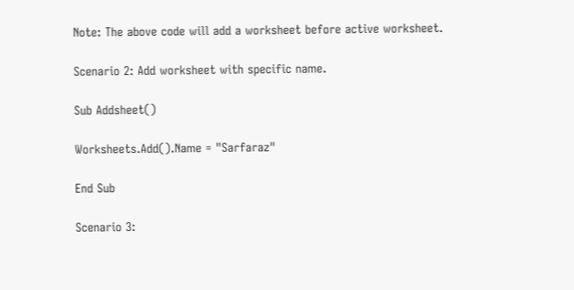Note: The above code will add a worksheet before active worksheet.

Scenario 2: Add worksheet with specific name.

Sub Addsheet()

Worksheets.Add().Name = "Sarfaraz"

End Sub

Scenario 3: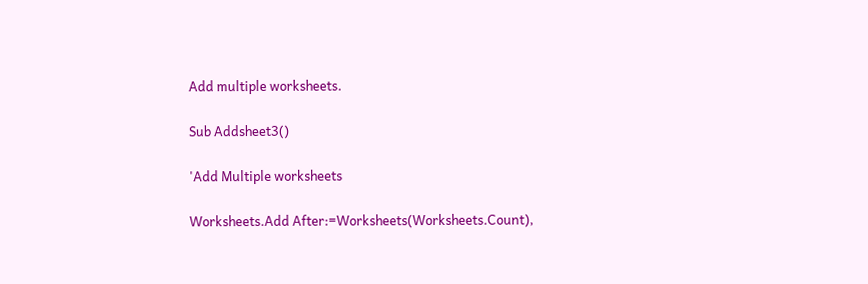Add multiple worksheets.

Sub Addsheet3()

'Add Multiple worksheets

Worksheets.Add After:=Worksheets(Worksheets.Count),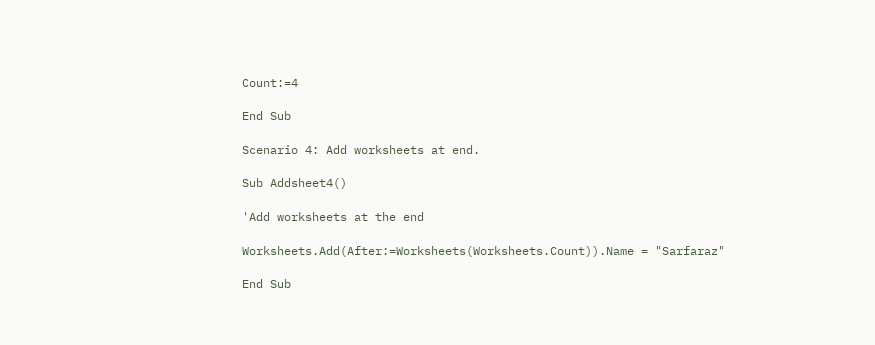Count:=4

End Sub

Scenario 4: Add worksheets at end.

Sub Addsheet4()

'Add worksheets at the end

Worksheets.Add(After:=Worksheets(Worksheets.Count)).Name = "Sarfaraz"

End Sub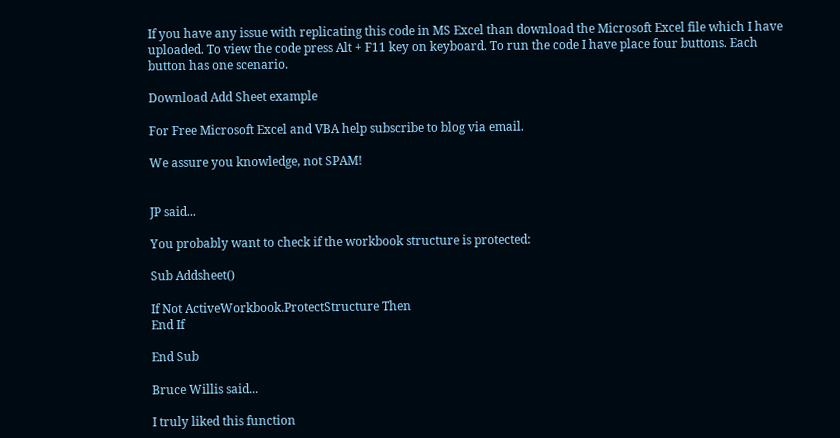If you have any issue with replicating this code in MS Excel than download the Microsoft Excel file which I have uploaded. To view the code press Alt + F11 key on keyboard. To run the code I have place four buttons. Each button has one scenario.

Download Add Sheet example

For Free Microsoft Excel and VBA help subscribe to blog via email.

We assure you knowledge, not SPAM!


JP said...

You probably want to check if the workbook structure is protected:

Sub Addsheet()

If Not ActiveWorkbook.ProtectStructure Then
End If

End Sub

Bruce Willis said...

I truly liked this function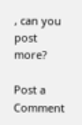, can you post more?

Post a Comment